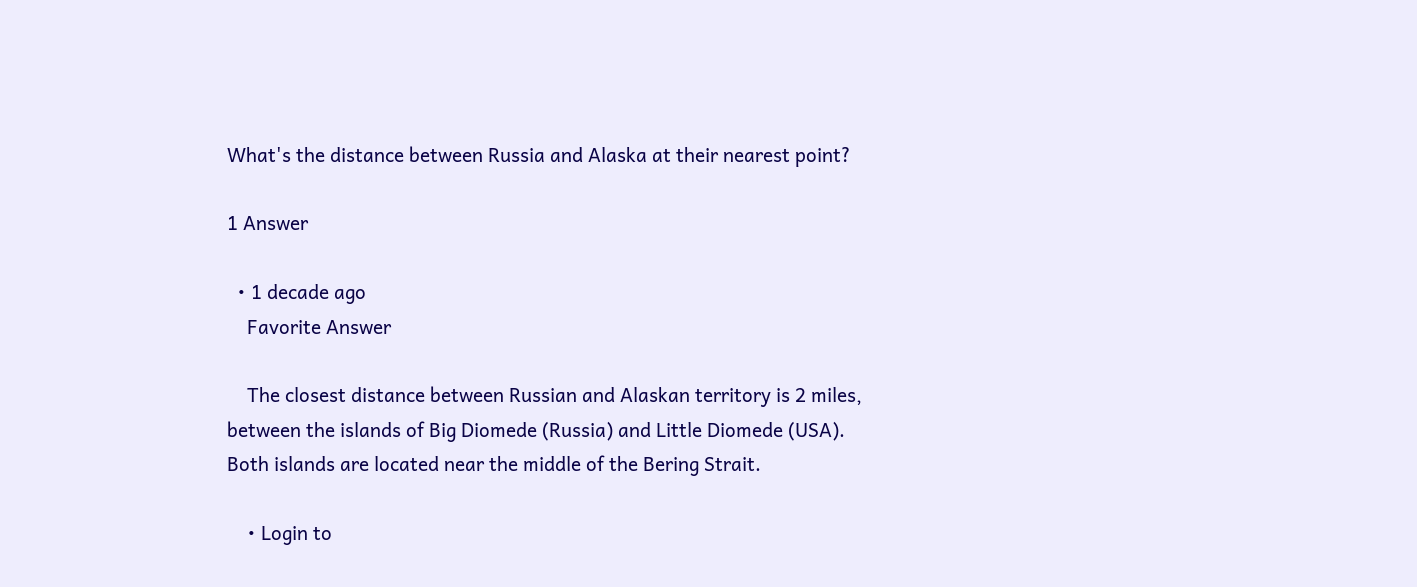What's the distance between Russia and Alaska at their nearest point?

1 Answer

  • 1 decade ago
    Favorite Answer

    The closest distance between Russian and Alaskan territory is 2 miles, between the islands of Big Diomede (Russia) and Little Diomede (USA). Both islands are located near the middle of the Bering Strait.

    • Login to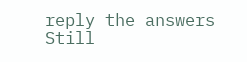reply the answers
Still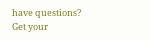have questions? Get your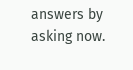answers by asking now.